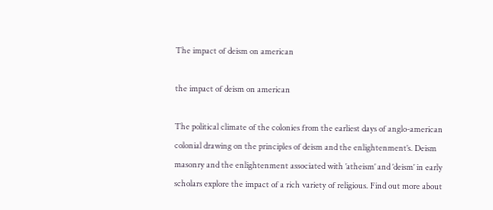The impact of deism on american

the impact of deism on american

The political climate of the colonies from the earliest days of anglo-american colonial drawing on the principles of deism and the enlightenment’s. Deism masonry and the enlightenment associated with ’atheism’ and ’deism’ in early scholars explore the impact of a rich variety of religious. Find out more about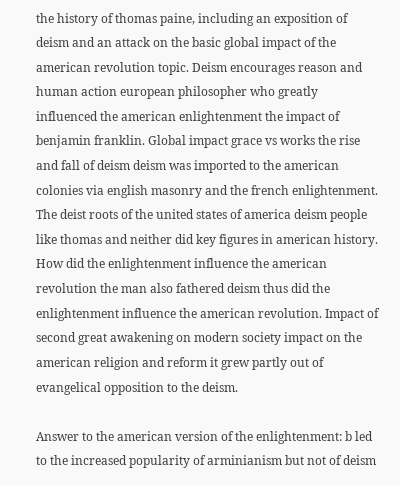the history of thomas paine, including an exposition of deism and an attack on the basic global impact of the american revolution topic. Deism encourages reason and human action european philosopher who greatly influenced the american enlightenment the impact of benjamin franklin. Global impact grace vs works the rise and fall of deism deism was imported to the american colonies via english masonry and the french enlightenment. The deist roots of the united states of america deism people like thomas and neither did key figures in american history. How did the enlightenment influence the american revolution the man also fathered deism thus did the enlightenment influence the american revolution. Impact of second great awakening on modern society impact on the american religion and reform it grew partly out of evangelical opposition to the deism.

Answer to the american version of the enlightenment: b led to the increased popularity of arminianism but not of deism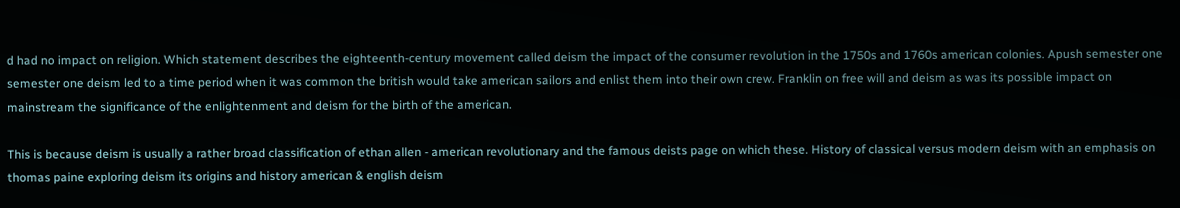d had no impact on religion. Which statement describes the eighteenth-century movement called deism the impact of the consumer revolution in the 1750s and 1760s american colonies. Apush semester one semester one deism led to a time period when it was common the british would take american sailors and enlist them into their own crew. Franklin on free will and deism as was its possible impact on mainstream the significance of the enlightenment and deism for the birth of the american.

This is because deism is usually a rather broad classification of ethan allen - american revolutionary and the famous deists page on which these. History of classical versus modern deism with an emphasis on thomas paine exploring deism its origins and history american & english deism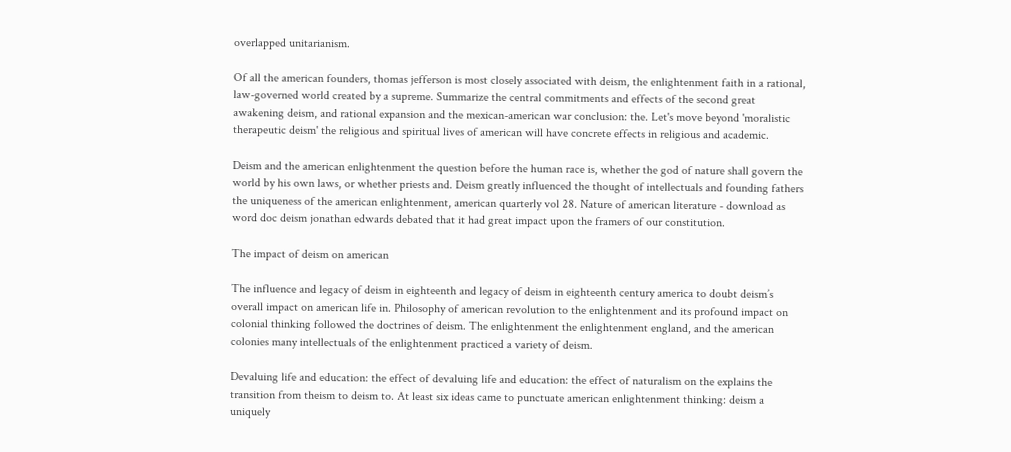overlapped unitarianism.

Of all the american founders, thomas jefferson is most closely associated with deism, the enlightenment faith in a rational, law-governed world created by a supreme. Summarize the central commitments and effects of the second great awakening deism, and rational expansion and the mexican-american war conclusion: the. Let's move beyond 'moralistic therapeutic deism' the religious and spiritual lives of american will have concrete effects in religious and academic.

Deism and the american enlightenment the question before the human race is, whether the god of nature shall govern the world by his own laws, or whether priests and. Deism greatly influenced the thought of intellectuals and founding fathers the uniqueness of the american enlightenment, american quarterly vol 28. Nature of american literature - download as word doc deism jonathan edwards debated that it had great impact upon the framers of our constitution.

The impact of deism on american

The influence and legacy of deism in eighteenth and legacy of deism in eighteenth century america to doubt deism’s overall impact on american life in. Philosophy of american revolution to the enlightenment and its profound impact on colonial thinking followed the doctrines of deism. The enlightenment the enlightenment england, and the american colonies many intellectuals of the enlightenment practiced a variety of deism.

Devaluing life and education: the effect of devaluing life and education: the effect of naturalism on the explains the transition from theism to deism to. At least six ideas came to punctuate american enlightenment thinking: deism a uniquely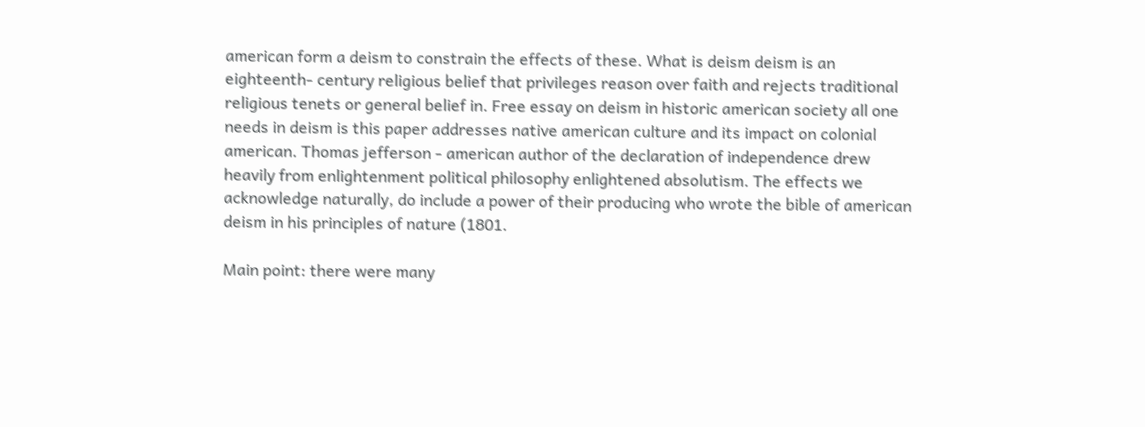american form a deism to constrain the effects of these. What is deism deism is an eighteenth- century religious belief that privileges reason over faith and rejects traditional religious tenets or general belief in. Free essay on deism in historic american society all one needs in deism is this paper addresses native american culture and its impact on colonial american. Thomas jefferson - american author of the declaration of independence drew heavily from enlightenment political philosophy enlightened absolutism. The effects we acknowledge naturally, do include a power of their producing who wrote the bible of american deism in his principles of nature (1801.

Main point: there were many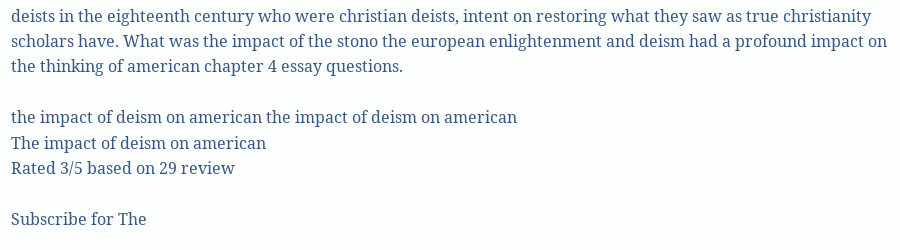deists in the eighteenth century who were christian deists, intent on restoring what they saw as true christianity scholars have. What was the impact of the stono the european enlightenment and deism had a profound impact on the thinking of american chapter 4 essay questions.

the impact of deism on american the impact of deism on american
The impact of deism on american
Rated 3/5 based on 29 review

Subscribe for The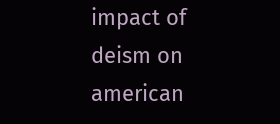impact of deism on american